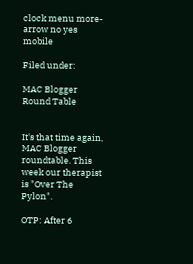clock menu more-arrow no yes mobile

Filed under:

MAC Blogger Round Table


It's that time again, MAC Blogger roundtable. This week our therapist is "Over The Pylon".

OTP: After 6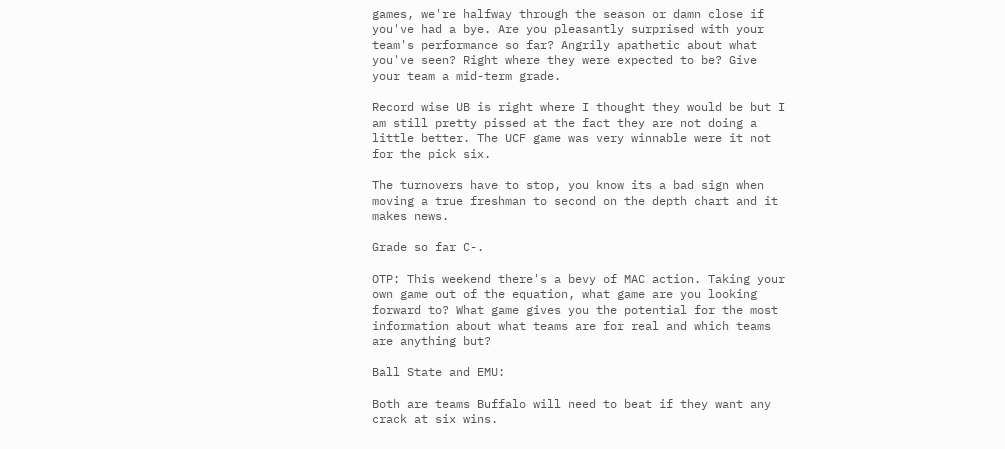games, we're halfway through the season or damn close if you've had a bye. Are you pleasantly surprised with your team's performance so far? Angrily apathetic about what you've seen? Right where they were expected to be? Give your team a mid-term grade.

Record wise UB is right where I thought they would be but I am still pretty pissed at the fact they are not doing a little better. The UCF game was very winnable were it not for the pick six.

The turnovers have to stop, you know its a bad sign when moving a true freshman to second on the depth chart and it makes news.

Grade so far C-.

OTP: This weekend there's a bevy of MAC action. Taking your own game out of the equation, what game are you looking forward to? What game gives you the potential for the most information about what teams are for real and which teams are anything but?

Ball State and EMU:

Both are teams Buffalo will need to beat if they want any crack at six wins.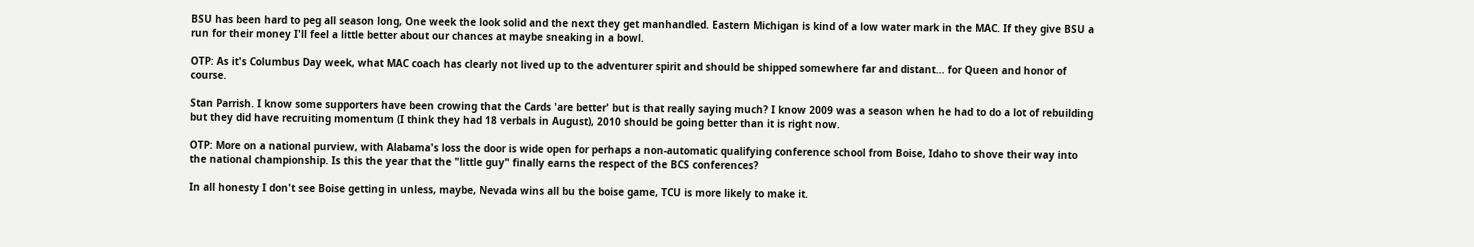BSU has been hard to peg all season long, One week the look solid and the next they get manhandled. Eastern Michigan is kind of a low water mark in the MAC. If they give BSU a run for their money I'll feel a little better about our chances at maybe sneaking in a bowl.

OTP: As it's Columbus Day week, what MAC coach has clearly not lived up to the adventurer spirit and should be shipped somewhere far and distant... for Queen and honor of course.

Stan Parrish. I know some supporters have been crowing that the Cards 'are better' but is that really saying much? I know 2009 was a season when he had to do a lot of rebuilding but they did have recruiting momentum (I think they had 18 verbals in August), 2010 should be going better than it is right now.

OTP: More on a national purview, with Alabama's loss the door is wide open for perhaps a non-automatic qualifying conference school from Boise, Idaho to shove their way into the national championship. Is this the year that the "little guy" finally earns the respect of the BCS conferences?

In all honesty I don't see Boise getting in unless, maybe, Nevada wins all bu the boise game, TCU is more likely to make it.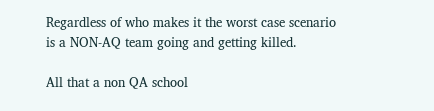Regardless of who makes it the worst case scenario is a NON-AQ team going and getting killed.

All that a non QA school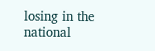losing in the national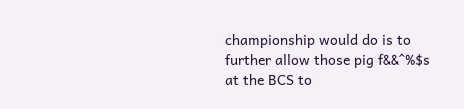championship would do is to further allow those pig f&&^%$s at the BCS to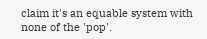claim it's an equable system with none of the 'pop'.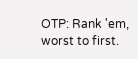OTP: Rank 'em, worst to first.